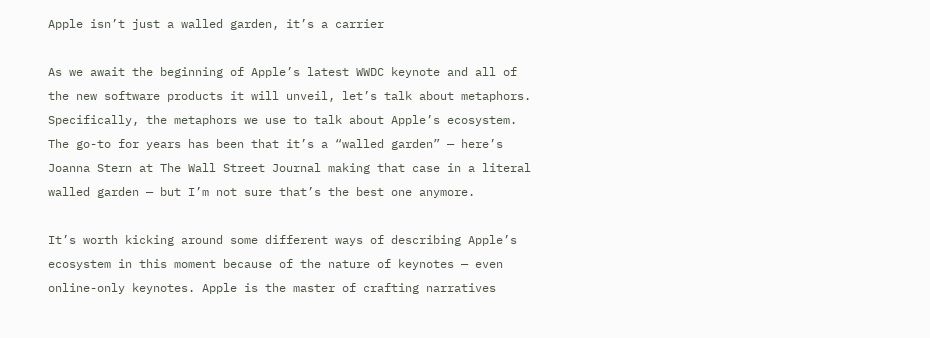Apple isn’t just a walled garden, it’s a carrier

As we await the beginning of Apple’s latest WWDC keynote and all of the new software products it will unveil, let’s talk about metaphors. Specifically, the metaphors we use to talk about Apple’s ecosystem. The go-to for years has been that it’s a “walled garden” — here’s Joanna Stern at The Wall Street Journal making that case in a literal walled garden — but I’m not sure that’s the best one anymore.

It’s worth kicking around some different ways of describing Apple’s ecosystem in this moment because of the nature of keynotes — even online-only keynotes. Apple is the master of crafting narratives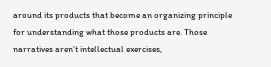around its products that become an organizing principle for understanding what those products are. Those narratives aren’t intellectual exercises,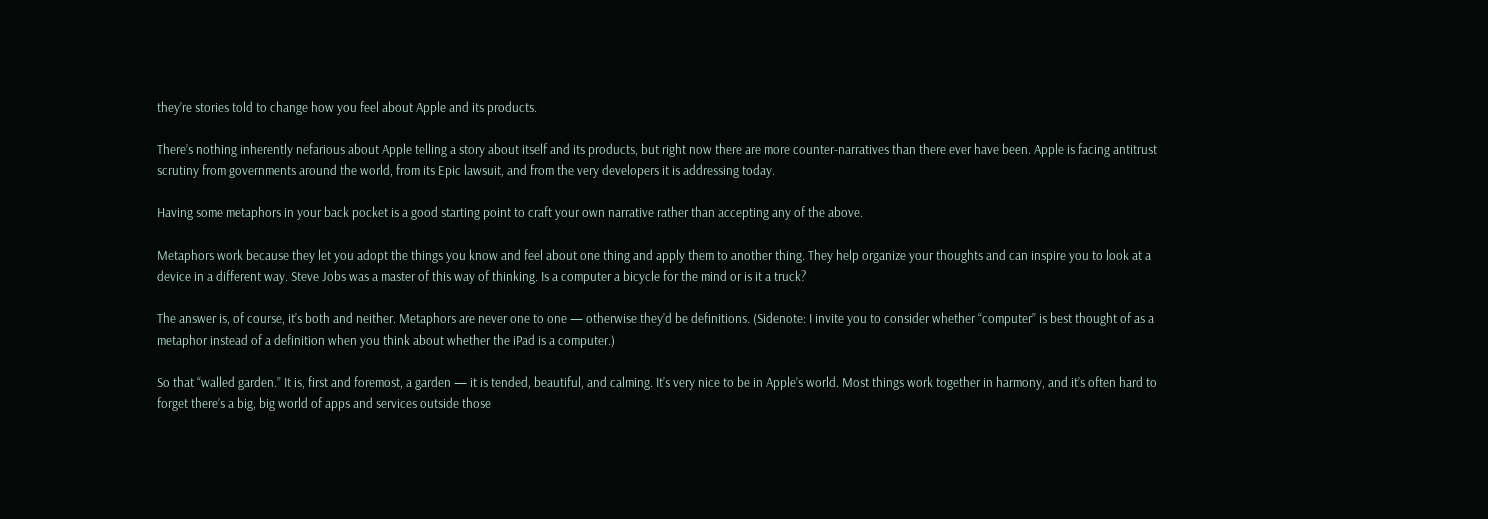they’re stories told to change how you feel about Apple and its products.

There’s nothing inherently nefarious about Apple telling a story about itself and its products, but right now there are more counter-narratives than there ever have been. Apple is facing antitrust scrutiny from governments around the world, from its Epic lawsuit, and from the very developers it is addressing today.

Having some metaphors in your back pocket is a good starting point to craft your own narrative rather than accepting any of the above.

Metaphors work because they let you adopt the things you know and feel about one thing and apply them to another thing. They help organize your thoughts and can inspire you to look at a device in a different way. Steve Jobs was a master of this way of thinking. Is a computer a bicycle for the mind or is it a truck?

The answer is, of course, it’s both and neither. Metaphors are never one to one — otherwise they’d be definitions. (Sidenote: I invite you to consider whether “computer” is best thought of as a metaphor instead of a definition when you think about whether the iPad is a computer.)

So that “walled garden.” It is, first and foremost, a garden — it is tended, beautiful, and calming. It’s very nice to be in Apple’s world. Most things work together in harmony, and it’s often hard to forget there’s a big, big world of apps and services outside those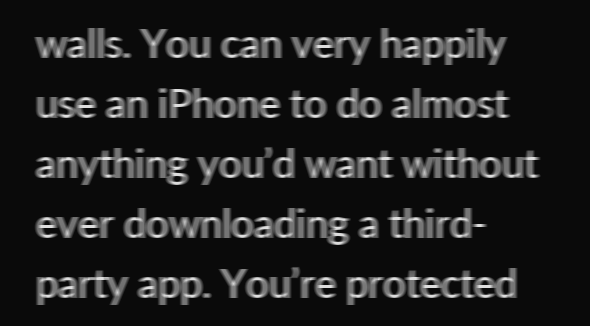walls. You can very happily use an iPhone to do almost anything you’d want without ever downloading a third-party app. You’re protected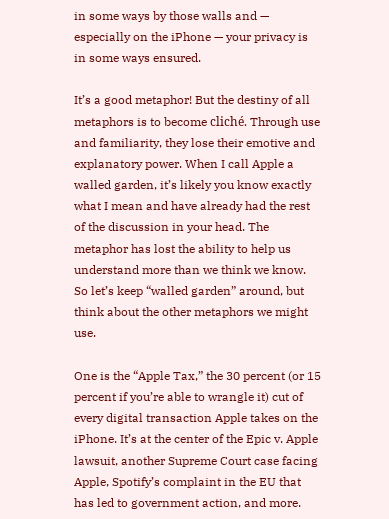in some ways by those walls and — especially on the iPhone — your privacy is in some ways ensured.

It’s a good metaphor! But the destiny of all metaphors is to become cliché. Through use and familiarity, they lose their emotive and explanatory power. When I call Apple a walled garden, it’s likely you know exactly what I mean and have already had the rest of the discussion in your head. The metaphor has lost the ability to help us understand more than we think we know. So let’s keep “walled garden” around, but think about the other metaphors we might use.

One is the “Apple Tax,” the 30 percent (or 15 percent if you’re able to wrangle it) cut of every digital transaction Apple takes on the iPhone. It’s at the center of the Epic v. Apple lawsuit, another Supreme Court case facing Apple, Spotify’s complaint in the EU that has led to government action, and more.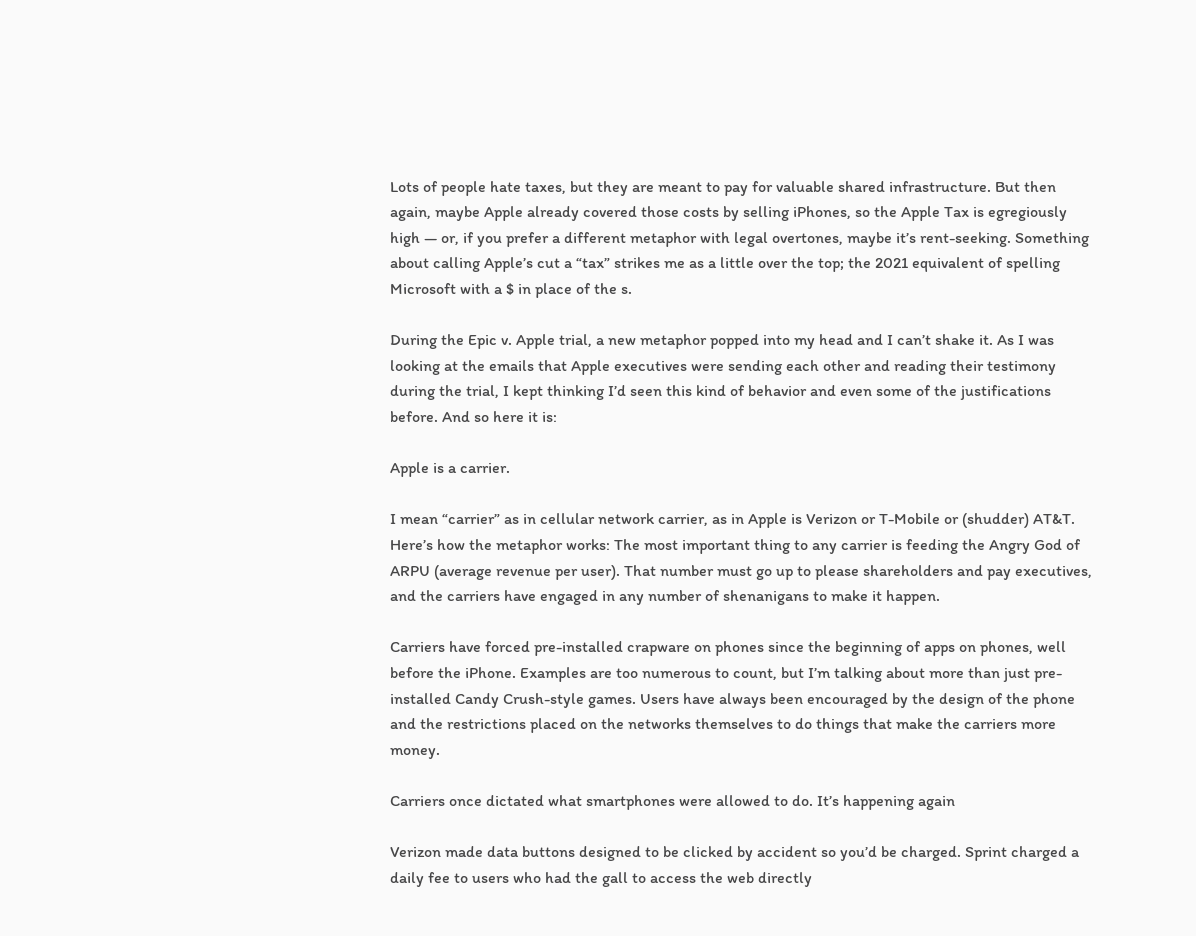Lots of people hate taxes, but they are meant to pay for valuable shared infrastructure. But then again, maybe Apple already covered those costs by selling iPhones, so the Apple Tax is egregiously high — or, if you prefer a different metaphor with legal overtones, maybe it’s rent-seeking. Something about calling Apple’s cut a “tax” strikes me as a little over the top; the 2021 equivalent of spelling Microsoft with a $ in place of the s.

During the Epic v. Apple trial, a new metaphor popped into my head and I can’t shake it. As I was looking at the emails that Apple executives were sending each other and reading their testimony during the trial, I kept thinking I’d seen this kind of behavior and even some of the justifications before. And so here it is:

Apple is a carrier.

I mean “carrier” as in cellular network carrier, as in Apple is Verizon or T-Mobile or (shudder) AT&T. Here’s how the metaphor works: The most important thing to any carrier is feeding the Angry God of ARPU (average revenue per user). That number must go up to please shareholders and pay executives, and the carriers have engaged in any number of shenanigans to make it happen.

Carriers have forced pre-installed crapware on phones since the beginning of apps on phones, well before the iPhone. Examples are too numerous to count, but I’m talking about more than just pre-installed Candy Crush-style games. Users have always been encouraged by the design of the phone and the restrictions placed on the networks themselves to do things that make the carriers more money.

Carriers once dictated what smartphones were allowed to do. It’s happening again

Verizon made data buttons designed to be clicked by accident so you’d be charged. Sprint charged a daily fee to users who had the gall to access the web directly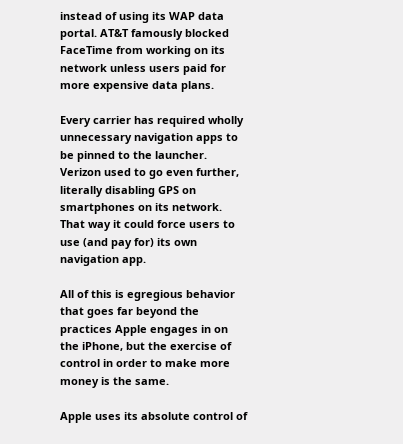instead of using its WAP data portal. AT&T famously blocked FaceTime from working on its network unless users paid for more expensive data plans.

Every carrier has required wholly unnecessary navigation apps to be pinned to the launcher. Verizon used to go even further, literally disabling GPS on smartphones on its network. That way it could force users to use (and pay for) its own navigation app.

All of this is egregious behavior that goes far beyond the practices Apple engages in on the iPhone, but the exercise of control in order to make more money is the same.

Apple uses its absolute control of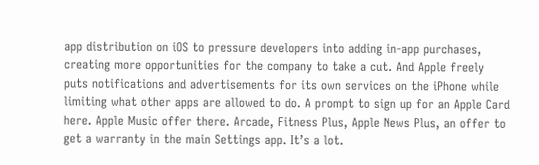app distribution on iOS to pressure developers into adding in-app purchases, creating more opportunities for the company to take a cut. And Apple freely puts notifications and advertisements for its own services on the iPhone while limiting what other apps are allowed to do. A prompt to sign up for an Apple Card here. Apple Music offer there. Arcade, Fitness Plus, Apple News Plus, an offer to get a warranty in the main Settings app. It’s a lot.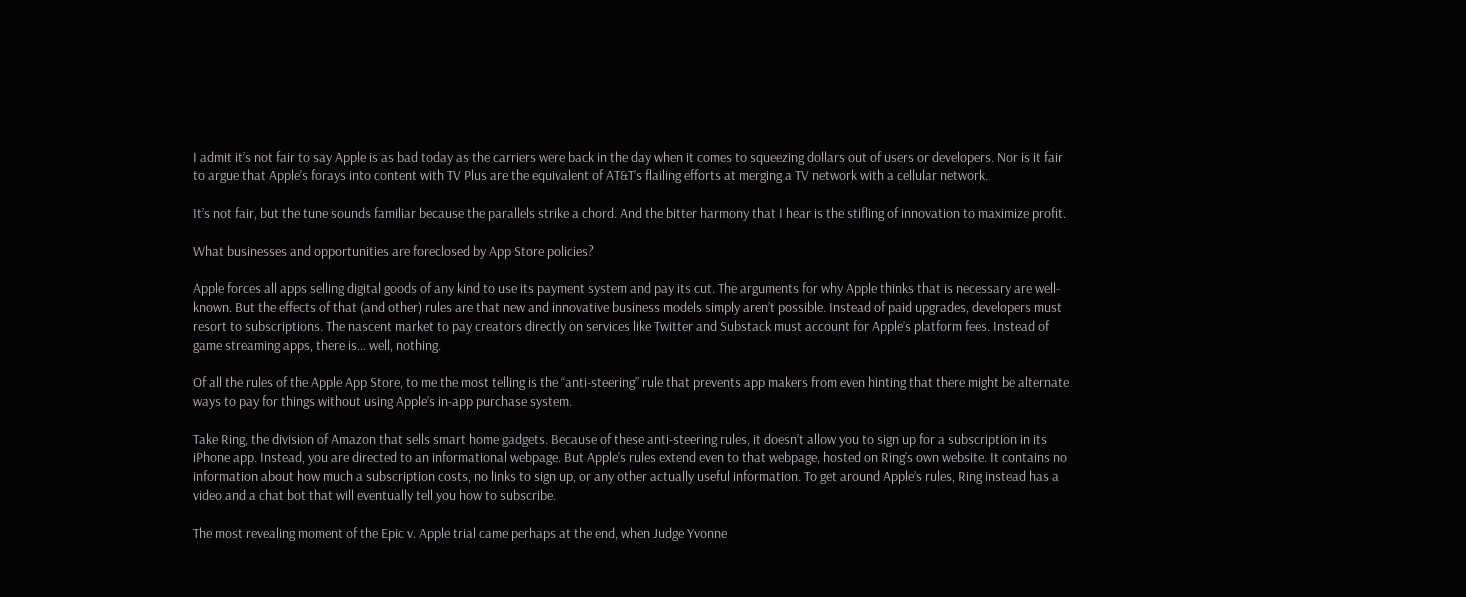I admit it’s not fair to say Apple is as bad today as the carriers were back in the day when it comes to squeezing dollars out of users or developers. Nor is it fair to argue that Apple’s forays into content with TV Plus are the equivalent of AT&T’s flailing efforts at merging a TV network with a cellular network.

It’s not fair, but the tune sounds familiar because the parallels strike a chord. And the bitter harmony that I hear is the stifling of innovation to maximize profit.

What businesses and opportunities are foreclosed by App Store policies?

Apple forces all apps selling digital goods of any kind to use its payment system and pay its cut. The arguments for why Apple thinks that is necessary are well-known. But the effects of that (and other) rules are that new and innovative business models simply aren’t possible. Instead of paid upgrades, developers must resort to subscriptions. The nascent market to pay creators directly on services like Twitter and Substack must account for Apple’s platform fees. Instead of game streaming apps, there is… well, nothing.

Of all the rules of the Apple App Store, to me the most telling is the “anti-steering” rule that prevents app makers from even hinting that there might be alternate ways to pay for things without using Apple’s in-app purchase system.

Take Ring, the division of Amazon that sells smart home gadgets. Because of these anti-steering rules, it doesn’t allow you to sign up for a subscription in its iPhone app. Instead, you are directed to an informational webpage. But Apple’s rules extend even to that webpage, hosted on Ring’s own website. It contains no information about how much a subscription costs, no links to sign up, or any other actually useful information. To get around Apple’s rules, Ring instead has a video and a chat bot that will eventually tell you how to subscribe.

The most revealing moment of the Epic v. Apple trial came perhaps at the end, when Judge Yvonne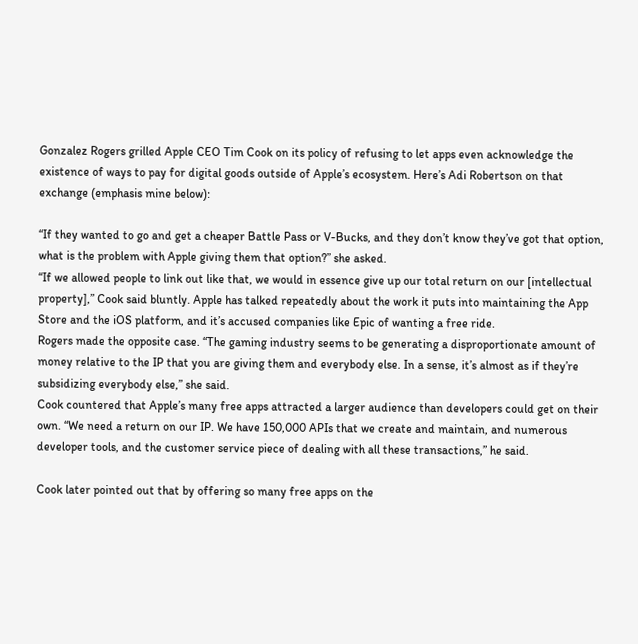Gonzalez Rogers grilled Apple CEO Tim Cook on its policy of refusing to let apps even acknowledge the existence of ways to pay for digital goods outside of Apple’s ecosystem. Here’s Adi Robertson on that exchange (emphasis mine below):

“If they wanted to go and get a cheaper Battle Pass or V-Bucks, and they don’t know they’ve got that option, what is the problem with Apple giving them that option?” she asked.
“If we allowed people to link out like that, we would in essence give up our total return on our [intellectual property],” Cook said bluntly. Apple has talked repeatedly about the work it puts into maintaining the App Store and the iOS platform, and it’s accused companies like Epic of wanting a free ride.
Rogers made the opposite case. “The gaming industry seems to be generating a disproportionate amount of money relative to the IP that you are giving them and everybody else. In a sense, it’s almost as if they’re subsidizing everybody else,” she said.
Cook countered that Apple’s many free apps attracted a larger audience than developers could get on their own. “We need a return on our IP. We have 150,000 APIs that we create and maintain, and numerous developer tools, and the customer service piece of dealing with all these transactions,” he said.

Cook later pointed out that by offering so many free apps on the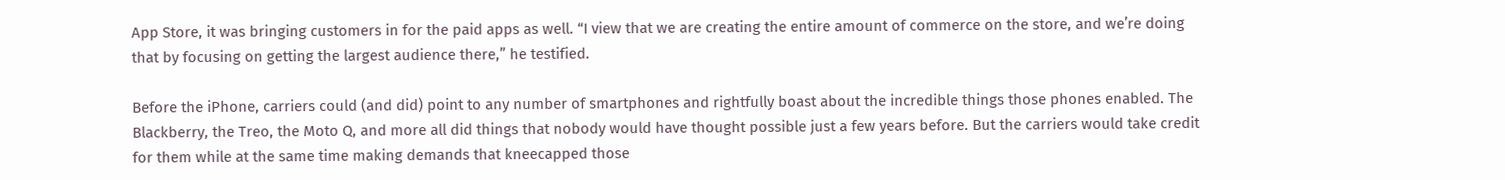App Store, it was bringing customers in for the paid apps as well. “I view that we are creating the entire amount of commerce on the store, and we’re doing that by focusing on getting the largest audience there,” he testified.

Before the iPhone, carriers could (and did) point to any number of smartphones and rightfully boast about the incredible things those phones enabled. The Blackberry, the Treo, the Moto Q, and more all did things that nobody would have thought possible just a few years before. But the carriers would take credit for them while at the same time making demands that kneecapped those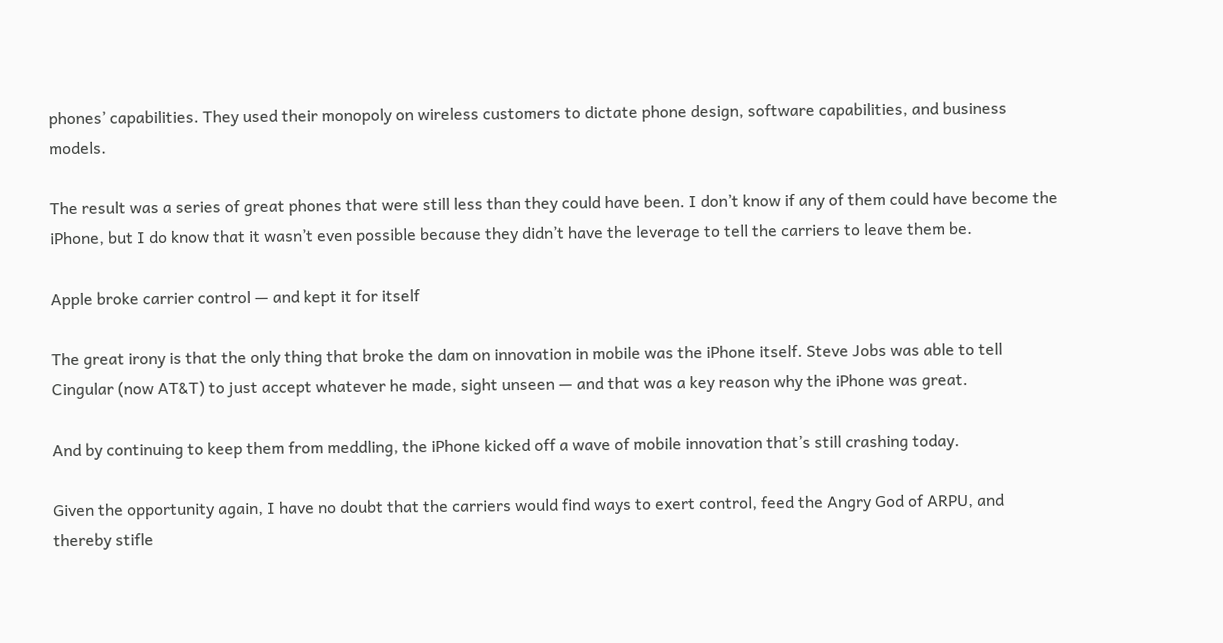phones’ capabilities. They used their monopoly on wireless customers to dictate phone design, software capabilities, and business models.

The result was a series of great phones that were still less than they could have been. I don’t know if any of them could have become the iPhone, but I do know that it wasn’t even possible because they didn’t have the leverage to tell the carriers to leave them be.

Apple broke carrier control — and kept it for itself

The great irony is that the only thing that broke the dam on innovation in mobile was the iPhone itself. Steve Jobs was able to tell Cingular (now AT&T) to just accept whatever he made, sight unseen — and that was a key reason why the iPhone was great.

And by continuing to keep them from meddling, the iPhone kicked off a wave of mobile innovation that’s still crashing today.

Given the opportunity again, I have no doubt that the carriers would find ways to exert control, feed the Angry God of ARPU, and thereby stifle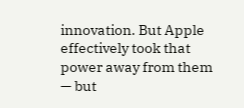innovation. But Apple effectively took that power away from them — but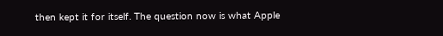then kept it for itself. The question now is what Apple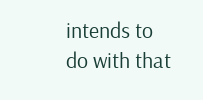intends to do with that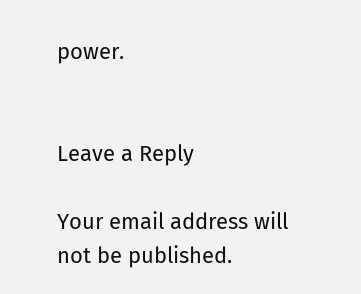power.


Leave a Reply

Your email address will not be published.